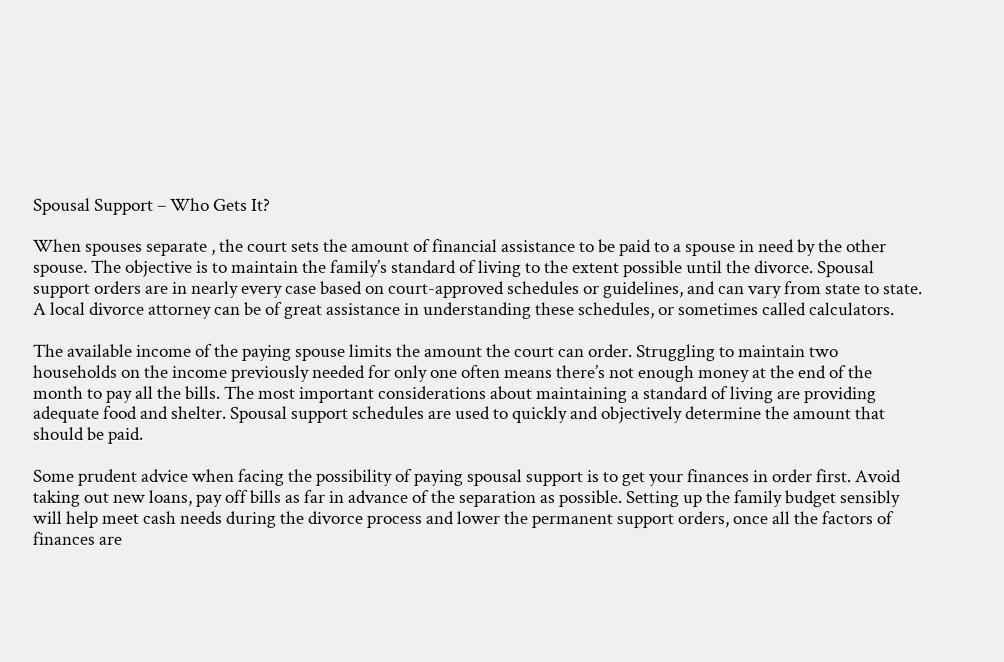Spousal Support – Who Gets It?

When spouses separate , the court sets the amount of financial assistance to be paid to a spouse in need by the other spouse. The objective is to maintain the family’s standard of living to the extent possible until the divorce. Spousal support orders are in nearly every case based on court-approved schedules or guidelines, and can vary from state to state. A local divorce attorney can be of great assistance in understanding these schedules, or sometimes called calculators.

The available income of the paying spouse limits the amount the court can order. Struggling to maintain two households on the income previously needed for only one often means there’s not enough money at the end of the month to pay all the bills. The most important considerations about maintaining a standard of living are providing adequate food and shelter. Spousal support schedules are used to quickly and objectively determine the amount that should be paid.

Some prudent advice when facing the possibility of paying spousal support is to get your finances in order first. Avoid taking out new loans, pay off bills as far in advance of the separation as possible. Setting up the family budget sensibly will help meet cash needs during the divorce process and lower the permanent support orders, once all the factors of finances are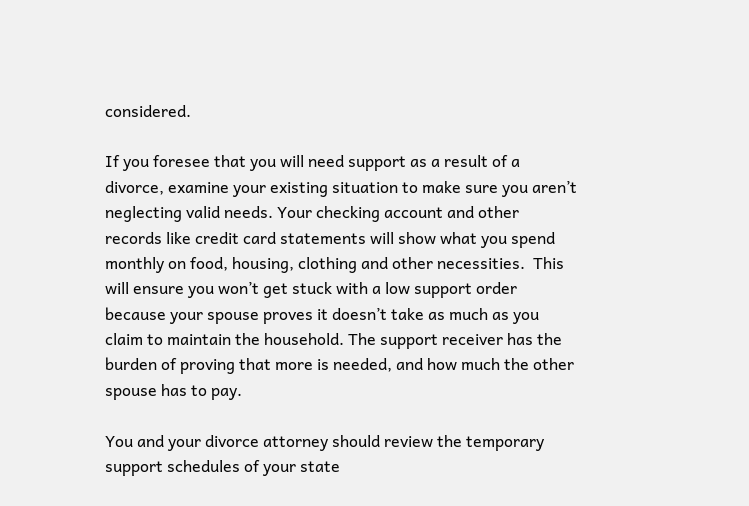considered.

If you foresee that you will need support as a result of a divorce, examine your existing situation to make sure you aren’t neglecting valid needs. Your checking account and other records like credit card statements will show what you spend monthly on food, housing, clothing and other necessities.  This will ensure you won’t get stuck with a low support order because your spouse proves it doesn’t take as much as you claim to maintain the household. The support receiver has the burden of proving that more is needed, and how much the other spouse has to pay.

You and your divorce attorney should review the temporary support schedules of your state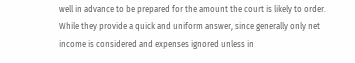well in advance to be prepared for the amount the court is likely to order. While they provide a quick and uniform answer, since generally only net income is considered and expenses ignored unless in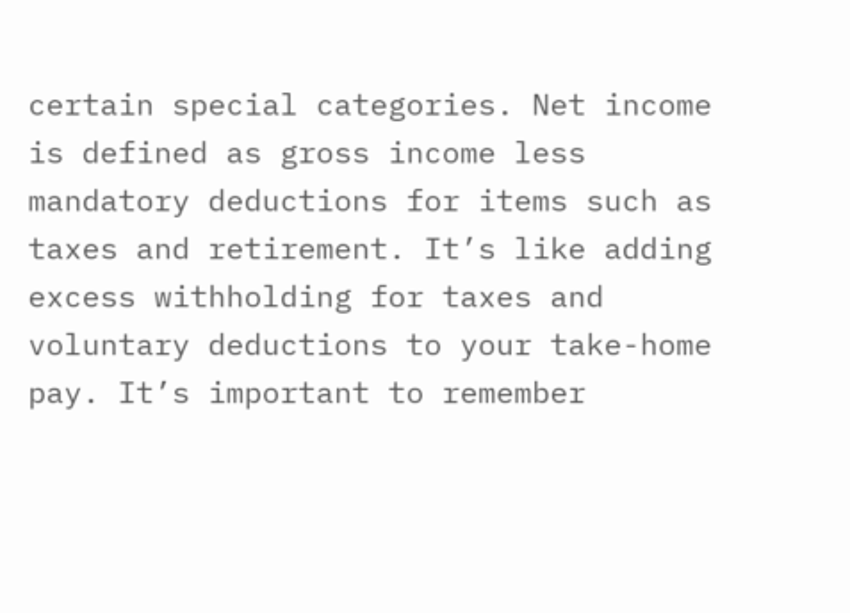certain special categories. Net income is defined as gross income less mandatory deductions for items such as taxes and retirement. It’s like adding excess withholding for taxes and voluntary deductions to your take-home pay. It’s important to remember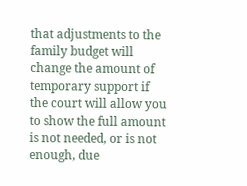that adjustments to the family budget will change the amount of temporary support if the court will allow you to show the full amount is not needed, or is not enough, due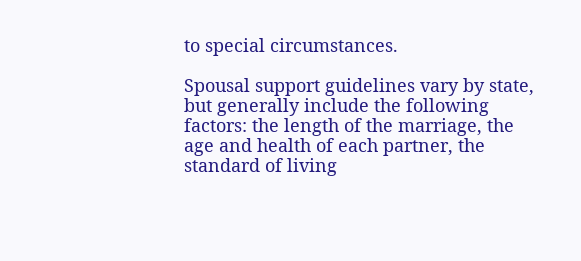to special circumstances.

Spousal support guidelines vary by state, but generally include the following factors: the length of the marriage, the age and health of each partner, the standard of living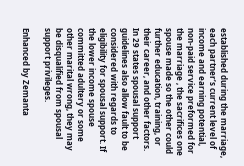established during the marriage, each partner’s current level of income and earning potential, non-paid service preformed for the marriage , the sacrifices one spouse made so the other could further education, training, or their career, and other factors. In 29 states spousal support guidelines also allow fault to be considered with regards to eligibility for spousal support. If the lower income spouse committed adultery or some other marital wrong, they may be disqualified from spousal support privileges.

Enhanced by Zemanta